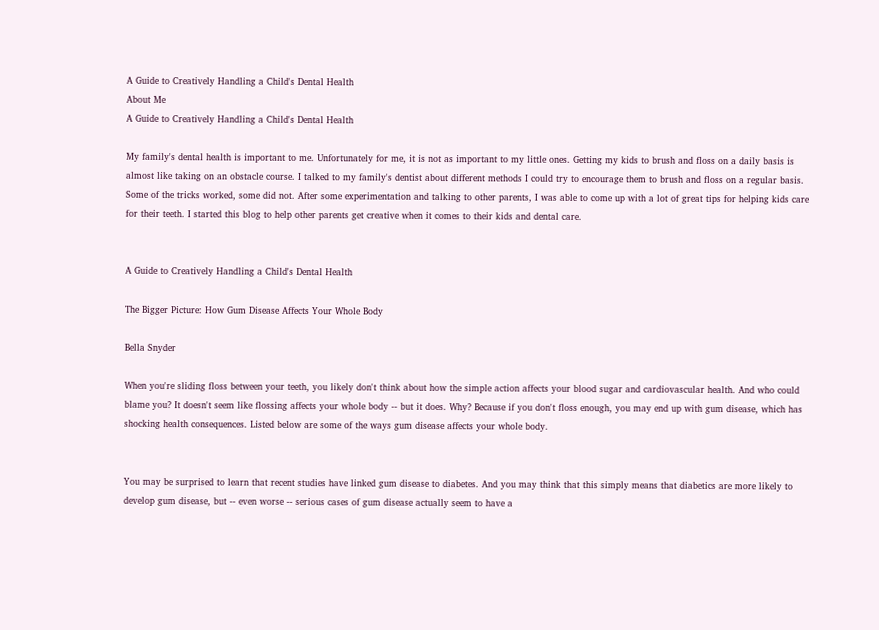A Guide to Creatively Handling a Child's Dental Health
About Me
A Guide to Creatively Handling a Child's Dental Health

My family's dental health is important to me. Unfortunately for me, it is not as important to my little ones. Getting my kids to brush and floss on a daily basis is almost like taking on an obstacle course. I talked to my family's dentist about different methods I could try to encourage them to brush and floss on a regular basis. Some of the tricks worked, some did not. After some experimentation and talking to other parents, I was able to come up with a lot of great tips for helping kids care for their teeth. I started this blog to help other parents get creative when it comes to their kids and dental care.


A Guide to Creatively Handling a Child's Dental Health

The Bigger Picture: How Gum Disease Affects Your Whole Body

Bella Snyder

When you're sliding floss between your teeth, you likely don't think about how the simple action affects your blood sugar and cardiovascular health. And who could blame you? It doesn't seem like flossing affects your whole body -- but it does. Why? Because if you don't floss enough, you may end up with gum disease, which has shocking health consequences. Listed below are some of the ways gum disease affects your whole body.


You may be surprised to learn that recent studies have linked gum disease to diabetes. And you may think that this simply means that diabetics are more likely to develop gum disease, but -- even worse -- serious cases of gum disease actually seem to have a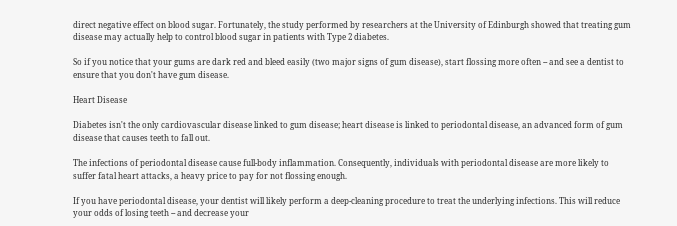direct negative effect on blood sugar. Fortunately, the study performed by researchers at the University of Edinburgh showed that treating gum disease may actually help to control blood sugar in patients with Type 2 diabetes.

So if you notice that your gums are dark red and bleed easily (two major signs of gum disease), start flossing more often -- and see a dentist to ensure that you don't have gum disease.

Heart Disease

Diabetes isn't the only cardiovascular disease linked to gum disease; heart disease is linked to periodontal disease, an advanced form of gum disease that causes teeth to fall out.

The infections of periodontal disease cause full-body inflammation. Consequently, individuals with periodontal disease are more likely to suffer fatal heart attacks, a heavy price to pay for not flossing enough.

If you have periodontal disease, your dentist will likely perform a deep-cleaning procedure to treat the underlying infections. This will reduce your odds of losing teeth -- and decrease your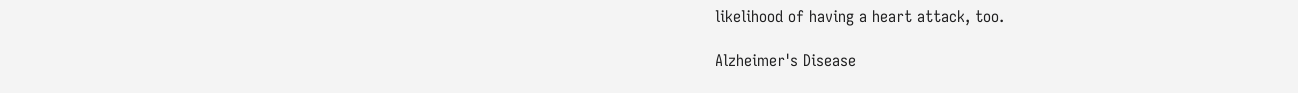likelihood of having a heart attack, too.

Alzheimer's Disease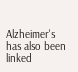Alzheimer's has also been linked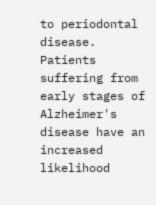to periodontal disease. Patients suffering from early stages of Alzheimer's disease have an increased likelihood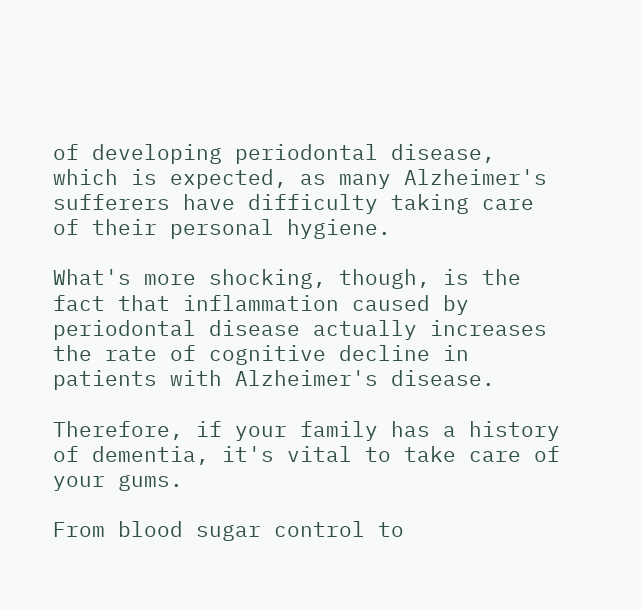of developing periodontal disease, which is expected, as many Alzheimer's sufferers have difficulty taking care of their personal hygiene.

What's more shocking, though, is the fact that inflammation caused by periodontal disease actually increases the rate of cognitive decline in patients with Alzheimer's disease.

Therefore, if your family has a history of dementia, it's vital to take care of your gums.

From blood sugar control to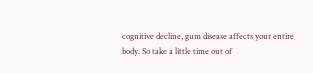cognitive decline, gum disease affects your entire body. So take a little time out of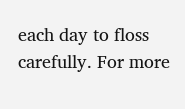each day to floss carefully. For more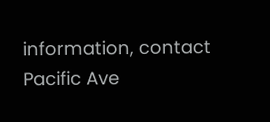information, contact Pacific Ave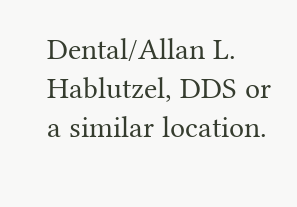Dental/Allan L. Hablutzel, DDS or a similar location.